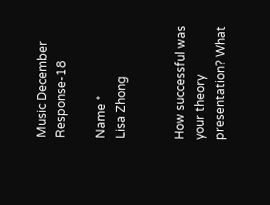Music December Response-18

Name *
Lisa Zhong


How successful was your theory presentation? What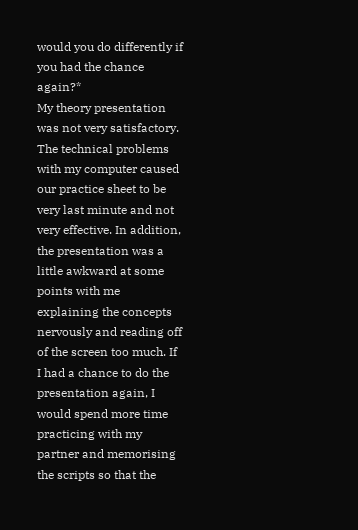would you do differently if you had the chance again?*
My theory presentation was not very satisfactory. The technical problems with my computer caused our practice sheet to be very last minute and not very effective. In addition, the presentation was a little awkward at some points with me explaining the concepts nervously and reading off of the screen too much. If I had a chance to do the presentation again, I would spend more time practicing with my partner and memorising the scripts so that the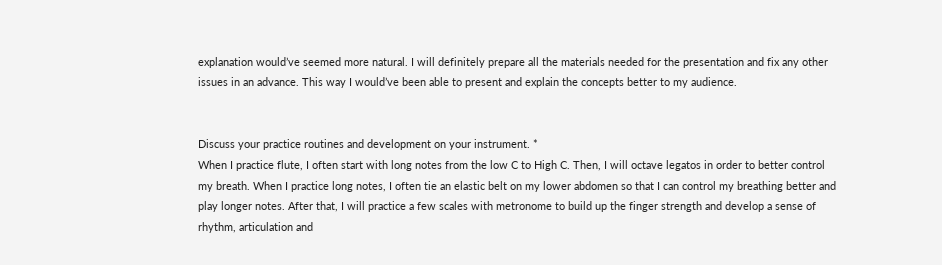explanation would’ve seemed more natural. I will definitely prepare all the materials needed for the presentation and fix any other issues in an advance. This way I would’ve been able to present and explain the concepts better to my audience.


Discuss your practice routines and development on your instrument. *
When I practice flute, I often start with long notes from the low C to High C. Then, I will octave legatos in order to better control my breath. When I practice long notes, I often tie an elastic belt on my lower abdomen so that I can control my breathing better and play longer notes. After that, I will practice a few scales with metronome to build up the finger strength and develop a sense of rhythm, articulation and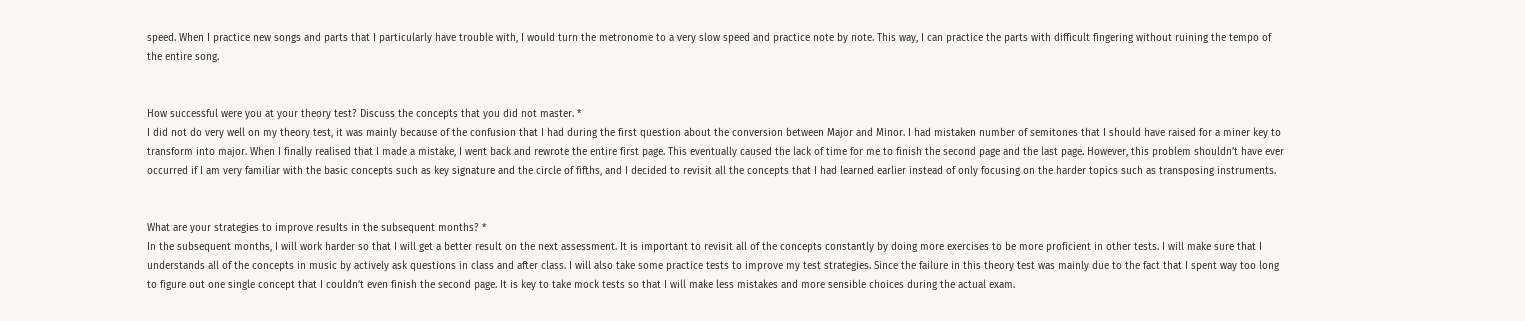speed. When I practice new songs and parts that I particularly have trouble with, I would turn the metronome to a very slow speed and practice note by note. This way, I can practice the parts with difficult fingering without ruining the tempo of the entire song.


How successful were you at your theory test? Discuss the concepts that you did not master. *
I did not do very well on my theory test, it was mainly because of the confusion that I had during the first question about the conversion between Major and Minor. I had mistaken number of semitones that I should have raised for a miner key to transform into major. When I finally realised that I made a mistake, I went back and rewrote the entire first page. This eventually caused the lack of time for me to finish the second page and the last page. However, this problem shouldn’t have ever occurred if I am very familiar with the basic concepts such as key signature and the circle of fifths, and I decided to revisit all the concepts that I had learned earlier instead of only focusing on the harder topics such as transposing instruments.


What are your strategies to improve results in the subsequent months? *
In the subsequent months, I will work harder so that I will get a better result on the next assessment. It is important to revisit all of the concepts constantly by doing more exercises to be more proficient in other tests. I will make sure that I understands all of the concepts in music by actively ask questions in class and after class. I will also take some practice tests to improve my test strategies. Since the failure in this theory test was mainly due to the fact that I spent way too long to figure out one single concept that I couldn’t even finish the second page. It is key to take mock tests so that I will make less mistakes and more sensible choices during the actual exam.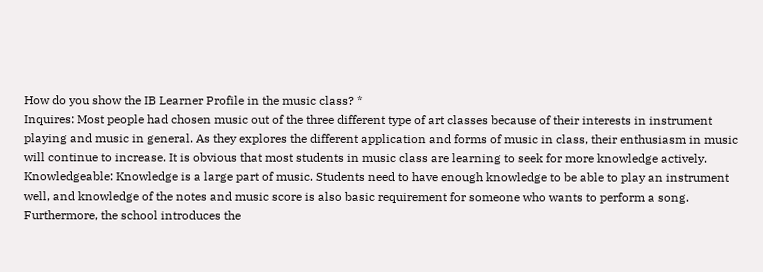How do you show the IB Learner Profile in the music class? *
Inquires: Most people had chosen music out of the three different type of art classes because of their interests in instrument playing and music in general. As they explores the different application and forms of music in class, their enthusiasm in music will continue to increase. It is obvious that most students in music class are learning to seek for more knowledge actively. Knowledgeable: Knowledge is a large part of music. Students need to have enough knowledge to be able to play an instrument well, and knowledge of the notes and music score is also basic requirement for someone who wants to perform a song. Furthermore, the school introduces the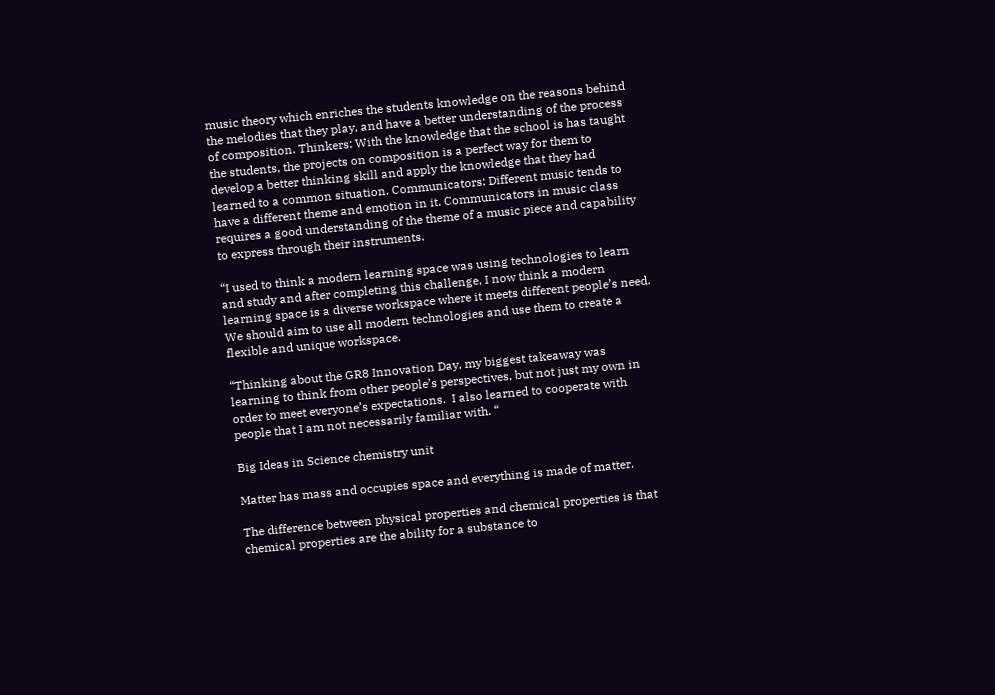music theory which enriches the students knowledge on the reasons behind the melodies that they play, and have a better understanding of the process of composition. Thinkers: With the knowledge that the school is has taught the students, the projects on composition is a perfect way for them to develop a better thinking skill and apply the knowledge that they had learned to a common situation. Communicators: Different music tends to have a different theme and emotion in it. Communicators in music class requires a good understanding of the theme of a music piece and capability to express through their instruments.

“I used to think a modern learning space was using technologies to learn and study and after completing this challenge, I now think a modern learning space is a diverse workspace where it meets different people’s need.  We should aim to use all modern technologies and use them to create a flexible and unique workspace.

“Thinking about the GR8 Innovation Day, my biggest takeaway was learning to think from other people’s perspectives, but not just my own in order to meet everyone’s expectations.  I also learned to cooperate with people that I am not necessarily familiar with. “

Big Ideas in Science chemistry unit

Matter has mass and occupies space and everything is made of matter.

The difference between physical properties and chemical properties is that chemical properties are the ability for a substance to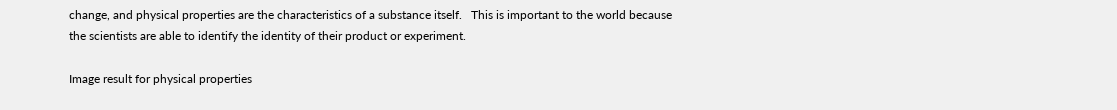change, and physical properties are the characteristics of a substance itself.   This is important to the world because the scientists are able to identify the identity of their product or experiment.

Image result for physical properties